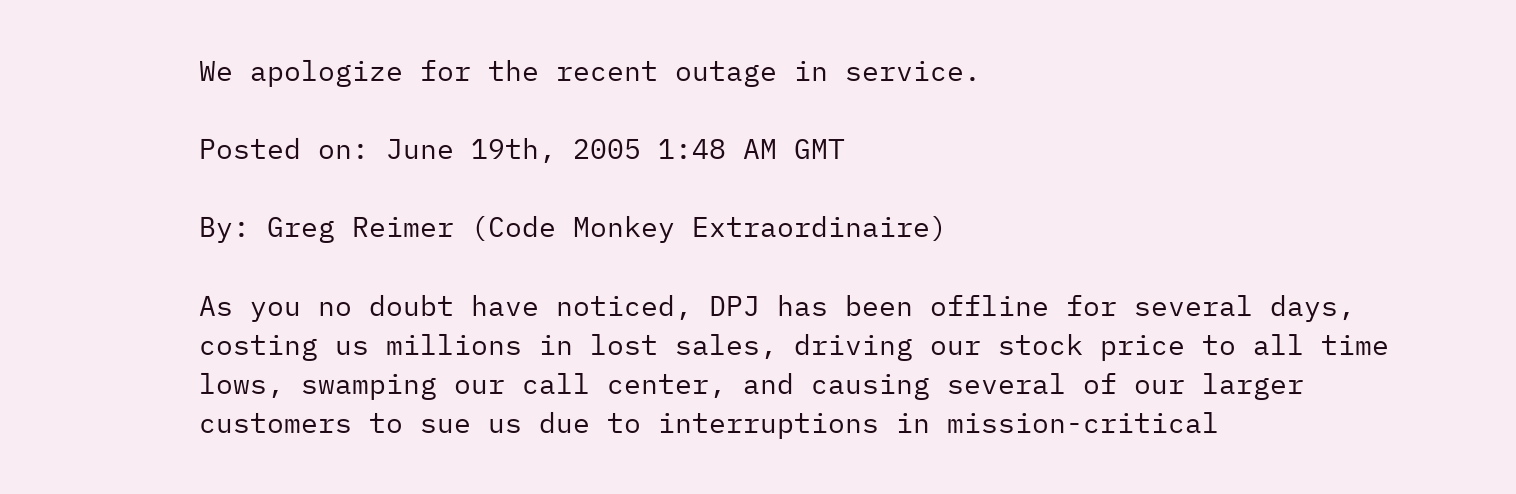We apologize for the recent outage in service.

Posted on: June 19th, 2005 1:48 AM GMT

By: Greg Reimer (Code Monkey Extraordinaire)

As you no doubt have noticed, DPJ has been offline for several days, costing us millions in lost sales, driving our stock price to all time lows, swamping our call center, and causing several of our larger customers to sue us due to interruptions in mission-critical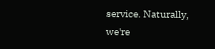service. Naturally, we're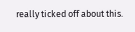really ticked off about this.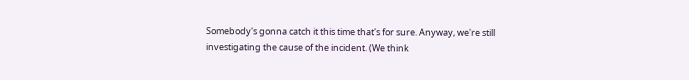Somebody's gonna catch it this time that's for sure. Anyway, we're still investigating the cause of the incident. (We think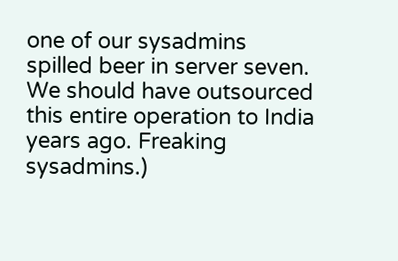one of our sysadmins spilled beer in server seven. We should have outsourced this entire operation to India years ago. Freaking sysadmins.)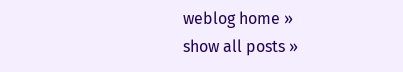weblog home »
show all posts »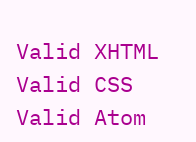Valid XHTML Valid CSS Valid Atom